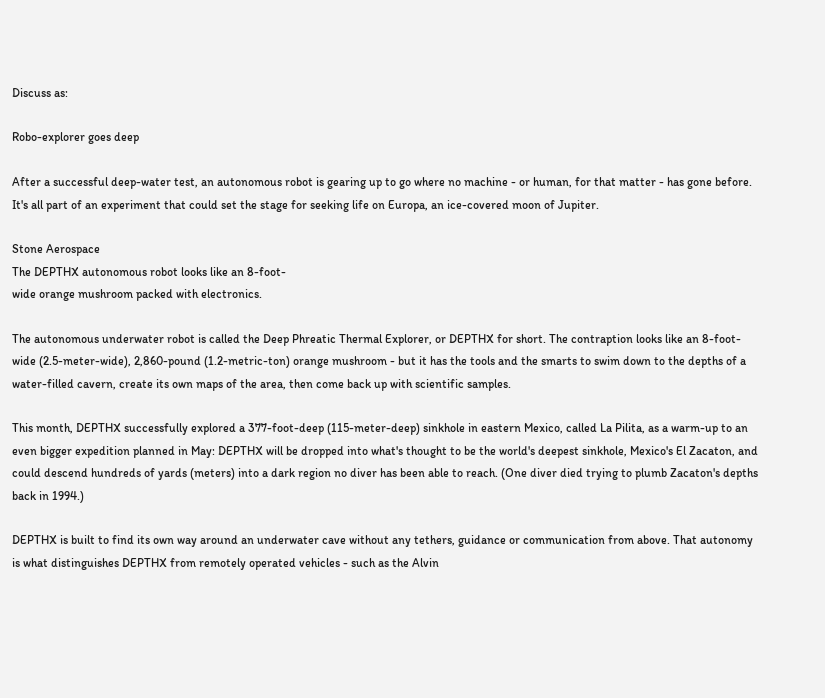Discuss as:

Robo-explorer goes deep

After a successful deep-water test, an autonomous robot is gearing up to go where no machine - or human, for that matter - has gone before. It's all part of an experiment that could set the stage for seeking life on Europa, an ice-covered moon of Jupiter.

Stone Aerospace
The DEPTHX autonomous robot looks like an 8-foot-
wide orange mushroom packed with electronics.

The autonomous underwater robot is called the Deep Phreatic Thermal Explorer, or DEPTHX for short. The contraption looks like an 8-foot-wide (2.5-meter-wide), 2,860-pound (1.2-metric-ton) orange mushroom - but it has the tools and the smarts to swim down to the depths of a water-filled cavern, create its own maps of the area, then come back up with scientific samples.

This month, DEPTHX successfully explored a 377-foot-deep (115-meter-deep) sinkhole in eastern Mexico, called La Pilita, as a warm-up to an even bigger expedition planned in May: DEPTHX will be dropped into what's thought to be the world's deepest sinkhole, Mexico's El Zacaton, and could descend hundreds of yards (meters) into a dark region no diver has been able to reach. (One diver died trying to plumb Zacaton's depths back in 1994.)

DEPTHX is built to find its own way around an underwater cave without any tethers, guidance or communication from above. That autonomy is what distinguishes DEPTHX from remotely operated vehicles - such as the Alvin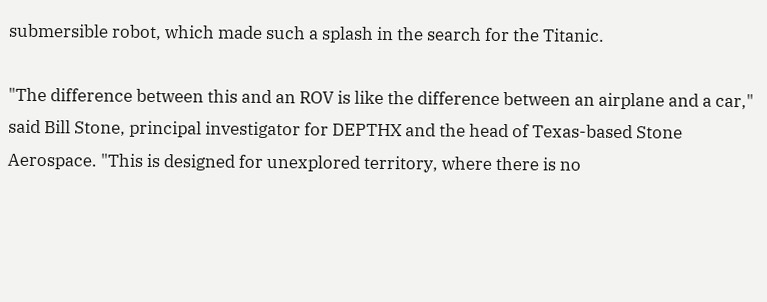submersible robot, which made such a splash in the search for the Titanic.

"The difference between this and an ROV is like the difference between an airplane and a car," said Bill Stone, principal investigator for DEPTHX and the head of Texas-based Stone Aerospace. "This is designed for unexplored territory, where there is no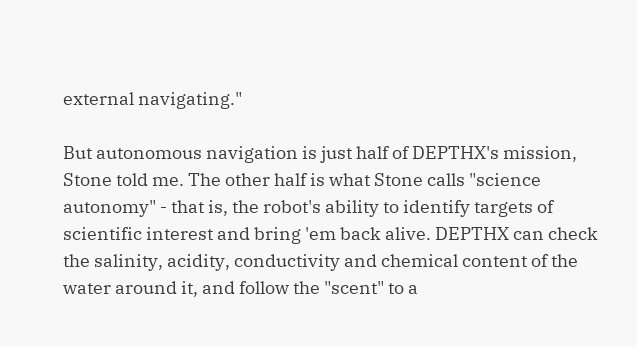external navigating."

But autonomous navigation is just half of DEPTHX's mission, Stone told me. The other half is what Stone calls "science autonomy" - that is, the robot's ability to identify targets of scientific interest and bring 'em back alive. DEPTHX can check the salinity, acidity, conductivity and chemical content of the water around it, and follow the "scent" to a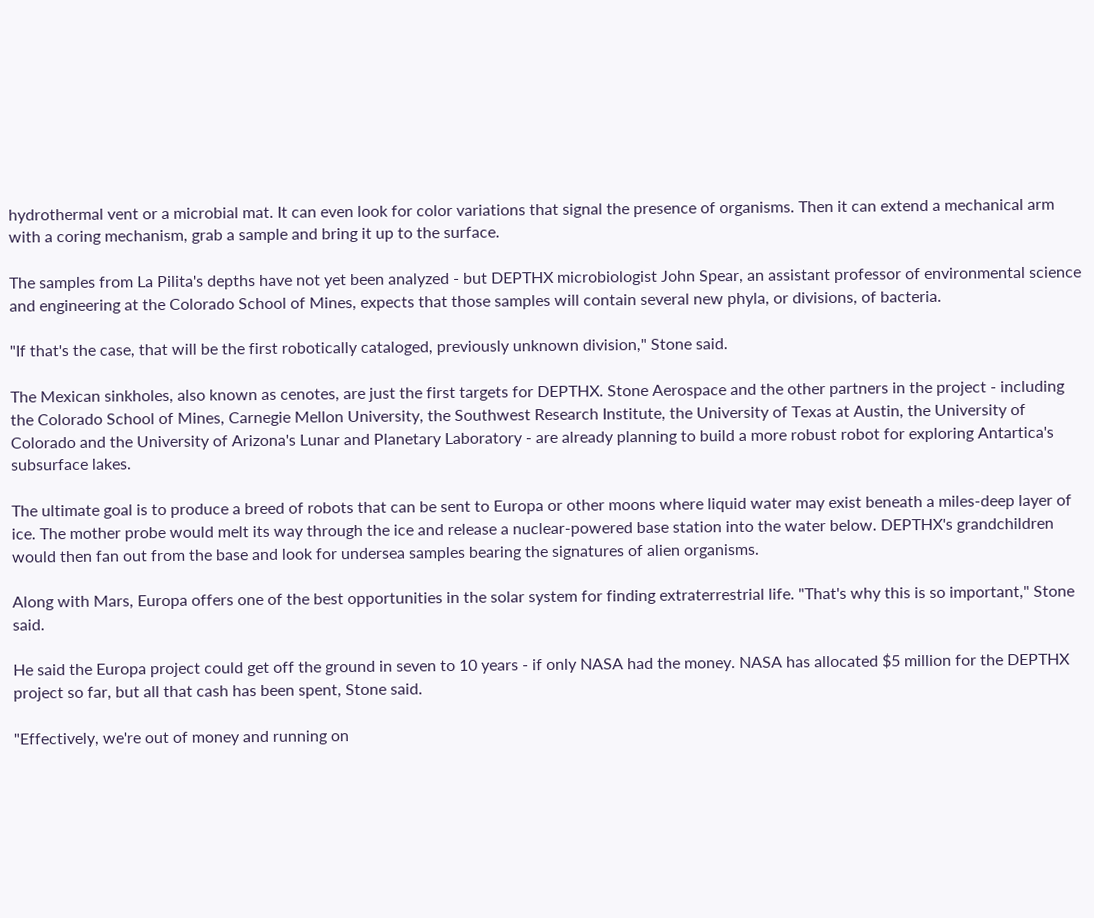hydrothermal vent or a microbial mat. It can even look for color variations that signal the presence of organisms. Then it can extend a mechanical arm with a coring mechanism, grab a sample and bring it up to the surface.

The samples from La Pilita's depths have not yet been analyzed - but DEPTHX microbiologist John Spear, an assistant professor of environmental science and engineering at the Colorado School of Mines, expects that those samples will contain several new phyla, or divisions, of bacteria.

"If that's the case, that will be the first robotically cataloged, previously unknown division," Stone said.

The Mexican sinkholes, also known as cenotes, are just the first targets for DEPTHX. Stone Aerospace and the other partners in the project - including the Colorado School of Mines, Carnegie Mellon University, the Southwest Research Institute, the University of Texas at Austin, the University of Colorado and the University of Arizona's Lunar and Planetary Laboratory - are already planning to build a more robust robot for exploring Antartica's subsurface lakes.

The ultimate goal is to produce a breed of robots that can be sent to Europa or other moons where liquid water may exist beneath a miles-deep layer of ice. The mother probe would melt its way through the ice and release a nuclear-powered base station into the water below. DEPTHX's grandchildren would then fan out from the base and look for undersea samples bearing the signatures of alien organisms.

Along with Mars, Europa offers one of the best opportunities in the solar system for finding extraterrestrial life. "That's why this is so important," Stone said.

He said the Europa project could get off the ground in seven to 10 years - if only NASA had the money. NASA has allocated $5 million for the DEPTHX project so far, but all that cash has been spent, Stone said.

"Effectively, we're out of money and running on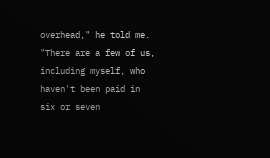overhead," he told me. "There are a few of us, including myself, who haven't been paid in six or seven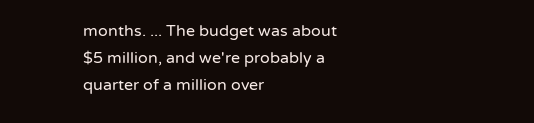months. ... The budget was about $5 million, and we're probably a quarter of a million over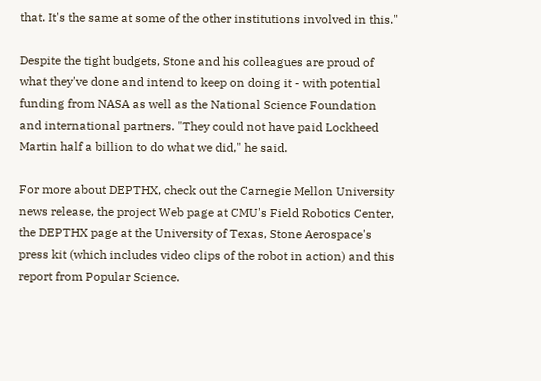that. It's the same at some of the other institutions involved in this."

Despite the tight budgets, Stone and his colleagues are proud of what they've done and intend to keep on doing it - with potential funding from NASA as well as the National Science Foundation and international partners. "They could not have paid Lockheed Martin half a billion to do what we did," he said.

For more about DEPTHX, check out the Carnegie Mellon University news release, the project Web page at CMU's Field Robotics Center, the DEPTHX page at the University of Texas, Stone Aerospace's press kit (which includes video clips of the robot in action) and this report from Popular Science.